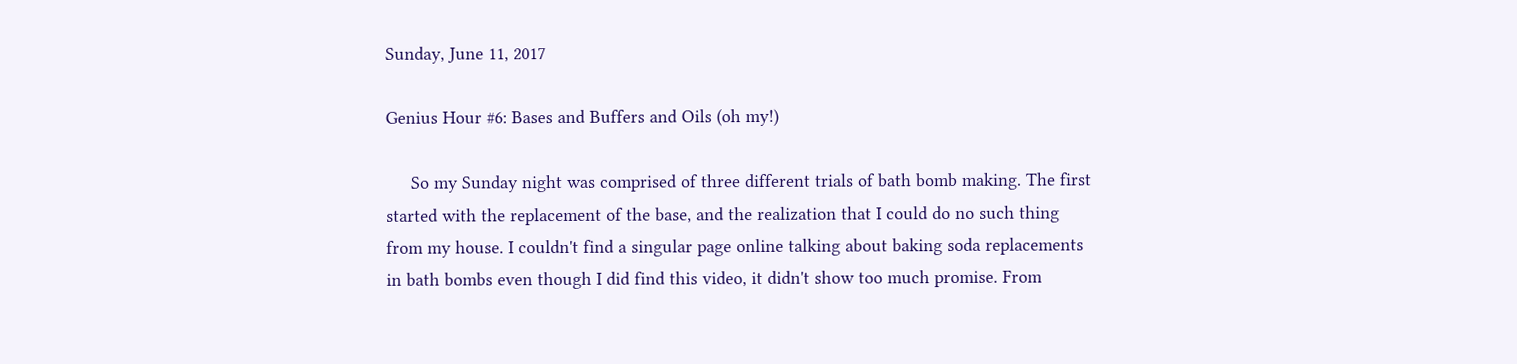Sunday, June 11, 2017

Genius Hour #6: Bases and Buffers and Oils (oh my!)

     So my Sunday night was comprised of three different trials of bath bomb making. The first started with the replacement of the base, and the realization that I could do no such thing from my house. I couldn't find a singular page online talking about baking soda replacements in bath bombs even though I did find this video, it didn't show too much promise. From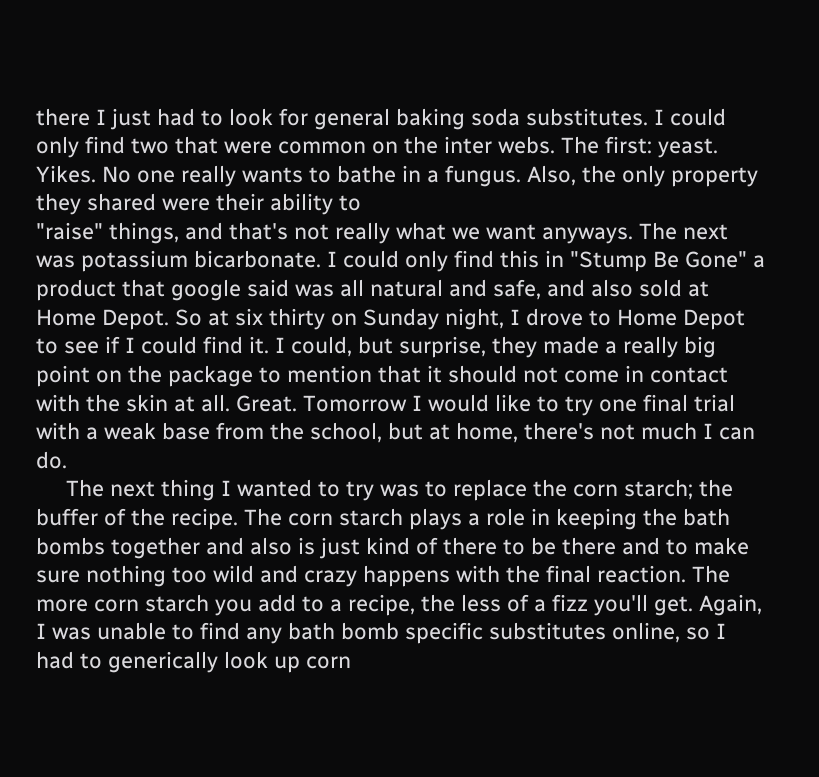there I just had to look for general baking soda substitutes. I could only find two that were common on the inter webs. The first: yeast. Yikes. No one really wants to bathe in a fungus. Also, the only property they shared were their ability to
"raise" things, and that's not really what we want anyways. The next was potassium bicarbonate. I could only find this in "Stump Be Gone" a product that google said was all natural and safe, and also sold at Home Depot. So at six thirty on Sunday night, I drove to Home Depot to see if I could find it. I could, but surprise, they made a really big point on the package to mention that it should not come in contact with the skin at all. Great. Tomorrow I would like to try one final trial with a weak base from the school, but at home, there's not much I can do.
     The next thing I wanted to try was to replace the corn starch; the buffer of the recipe. The corn starch plays a role in keeping the bath bombs together and also is just kind of there to be there and to make sure nothing too wild and crazy happens with the final reaction. The more corn starch you add to a recipe, the less of a fizz you'll get. Again, I was unable to find any bath bomb specific substitutes online, so I had to generically look up corn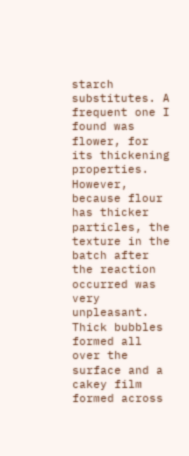starch substitutes. A frequent one I found was flower, for its thickening properties. However, because flour has thicker particles, the texture in the batch after the reaction occurred was very unpleasant. Thick bubbles formed all over the surface and a cakey film formed across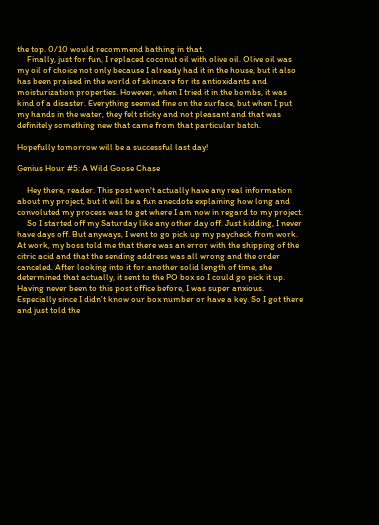the top. 0/10 would recommend bathing in that.
     Finally, just for fun, I replaced coconut oil with olive oil. Olive oil was my oil of choice not only because I already had it in the house, but it also has been praised in the world of skincare for its antioxidants and moisturization properties. However, when I tried it in the bombs, it was kind of a disaster. Everything seemed fine on the surface, but when I put my hands in the water, they felt sticky and not pleasant and that was definitely something new that came from that particular batch.

Hopefully tomorrow will be a successful last day!

Genius Hour #5: A Wild Goose Chase

     Hey there, reader. This post won't actually have any real information about my project, but it will be a fun anecdote explaining how long and convoluted my process was to get where I am now in regard to my project.
     So I started off my Saturday like any other day off. Just kidding, I never have days off. But anyways, I went to go pick up my paycheck from work. At work, my boss told me that there was an error with the shipping of the citric acid and that the sending address was all wrong and the order canceled. After looking into it for another solid length of time, she determined that actually, it sent to the PO box so I could go pick it up. Having never been to this post office before, I was super anxious. Especially since I didn't know our box number or have a key. So I got there and just told the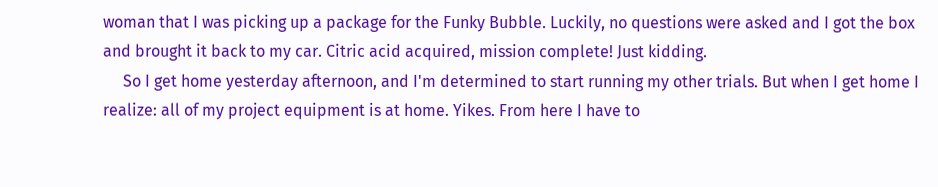woman that I was picking up a package for the Funky Bubble. Luckily, no questions were asked and I got the box and brought it back to my car. Citric acid acquired, mission complete! Just kidding.
     So I get home yesterday afternoon, and I'm determined to start running my other trials. But when I get home I realize: all of my project equipment is at home. Yikes. From here I have to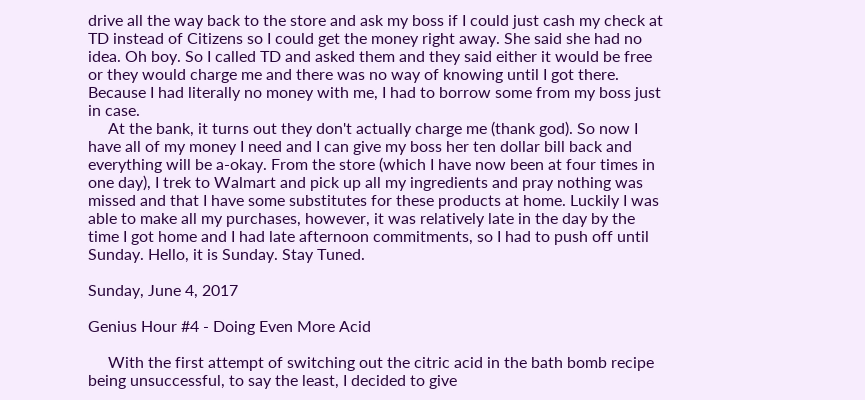drive all the way back to the store and ask my boss if I could just cash my check at TD instead of Citizens so I could get the money right away. She said she had no idea. Oh boy. So I called TD and asked them and they said either it would be free or they would charge me and there was no way of knowing until I got there. Because I had literally no money with me, I had to borrow some from my boss just in case.
     At the bank, it turns out they don't actually charge me (thank god). So now I have all of my money I need and I can give my boss her ten dollar bill back and everything will be a-okay. From the store (which I have now been at four times in one day), I trek to Walmart and pick up all my ingredients and pray nothing was missed and that I have some substitutes for these products at home. Luckily I was able to make all my purchases, however, it was relatively late in the day by the time I got home and I had late afternoon commitments, so I had to push off until Sunday. Hello, it is Sunday. Stay Tuned.

Sunday, June 4, 2017

Genius Hour #4 - Doing Even More Acid

     With the first attempt of switching out the citric acid in the bath bomb recipe being unsuccessful, to say the least, I decided to give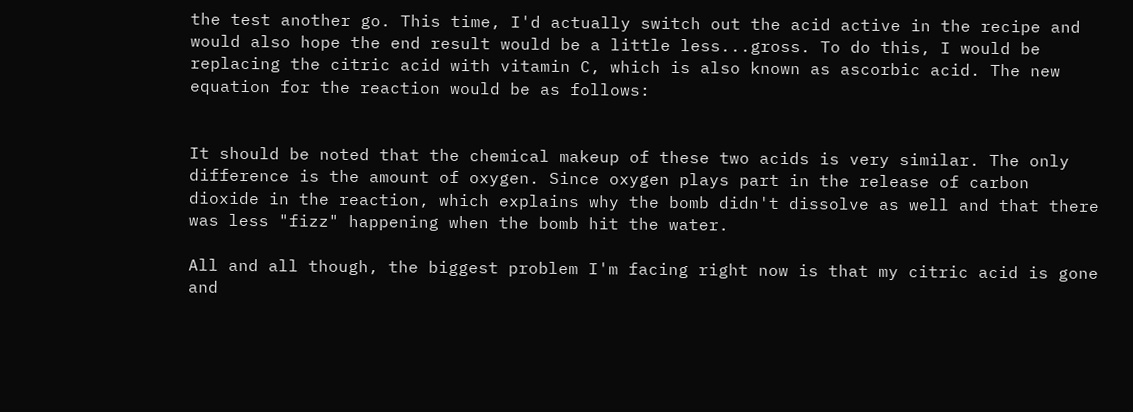the test another go. This time, I'd actually switch out the acid active in the recipe and would also hope the end result would be a little less...gross. To do this, I would be replacing the citric acid with vitamin C, which is also known as ascorbic acid. The new equation for the reaction would be as follows:


It should be noted that the chemical makeup of these two acids is very similar. The only difference is the amount of oxygen. Since oxygen plays part in the release of carbon dioxide in the reaction, which explains why the bomb didn't dissolve as well and that there was less "fizz" happening when the bomb hit the water.

All and all though, the biggest problem I'm facing right now is that my citric acid is gone and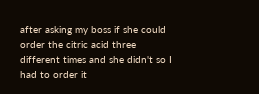after asking my boss if she could order the citric acid three different times and she didn't so I had to order it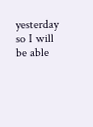yesterday so I will be able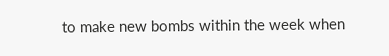to make new bombs within the week when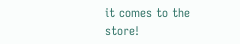it comes to the store!